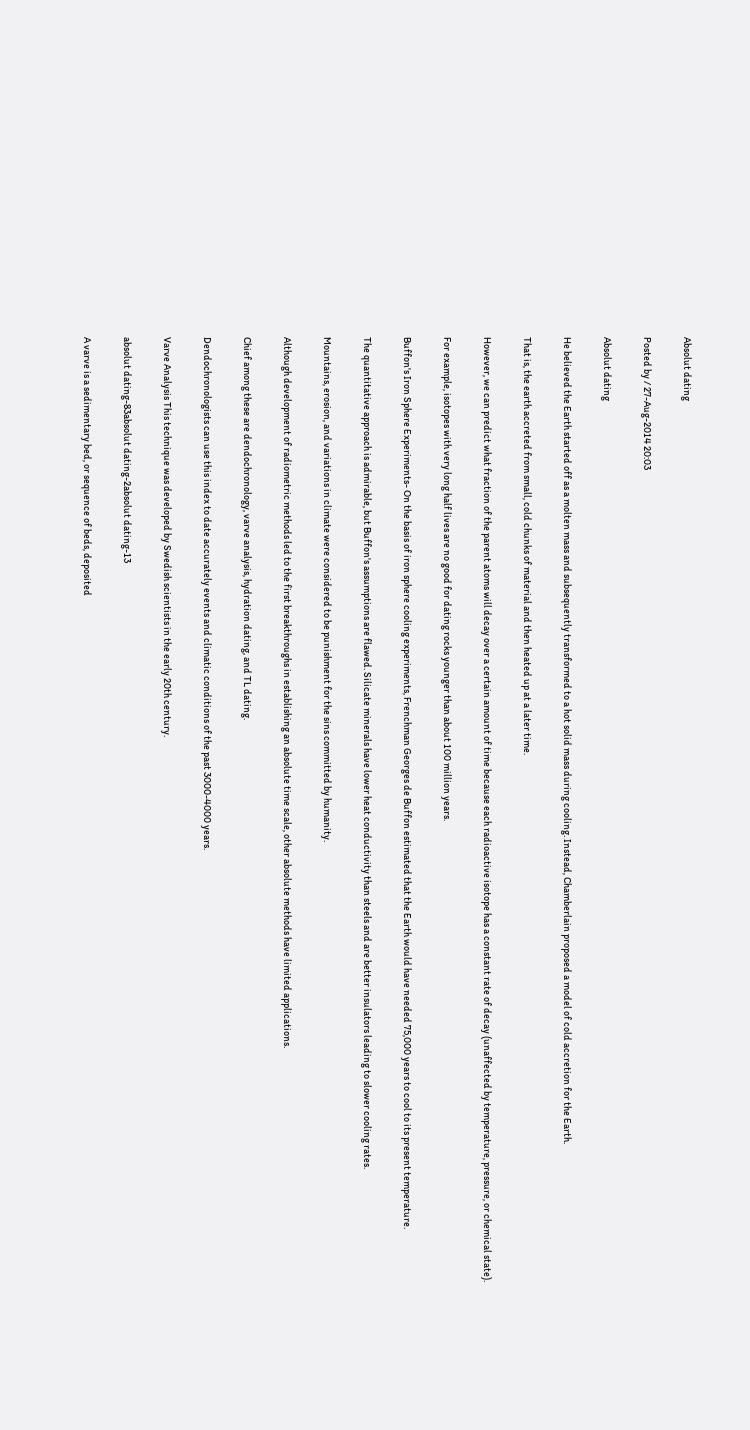Absolut dating

Posted by / 27-Aug-2014 20:03

Absolut dating

He believed the Earth started off as a molten mass and subsequently transformed to a hot solid mass during cooling. Instead, Chamberlain proposed a model of cold accretion for the Earth.

That is, the earth accreted from small, cold chunks of material and then heated up at a later time.

However, we can predict what fraction of the parent atoms will decay over a certain amount of time because each radioactive isotope has a constant rate of decay (unaffected by temperature, pressure, or chemical state).

For example, isotopes with very long half lives are no good for dating rocks younger than about 100 million years.

Buffon's Iron Sphere Experiments- On the basis of iron sphere cooling experiments, Frenchman Georges de Buffon estimated that the Earth would have needed 75,000 years to cool to its present temperature.

The quantitative approach is admirable, but Buffon's assumptions are flawed. Silicate minerals have lower heat conductivity than steels and are better insulators leading to slower cooling rates.

Mountains, erosion, and variations in climate were considered to be punishment for the sins committed by humanity.

Although development of radiometric methods led to the first breakthroughs in establishing an absolute time scale, other absolute methods have limited applications.

Chief among these are dendochronology, varve analysis, hydration dating, and TL dating.

Dendochronologists can use this index to date accurately events and climatic conditions of the past 3000-4000 years.

Varve Analysis This technique was developed by Swedish scientists in the early 20th century.

absolut dating-83absolut dating-2absolut dating-13

A varve is a sedimentary bed, or sequence of beds, deposited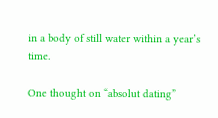in a body of still water within a year’s time.

One thought on “absolut dating”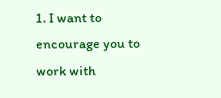1. I want to encourage you to work with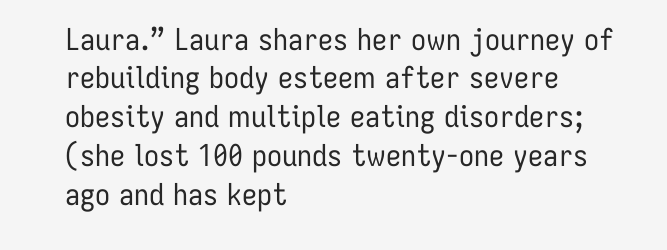Laura.” Laura shares her own journey of rebuilding body esteem after severe obesity and multiple eating disorders; (she lost 100 pounds twenty-one years ago and has kept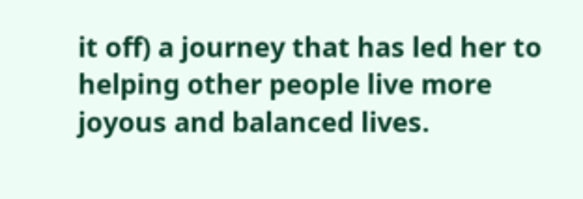it off) a journey that has led her to helping other people live more joyous and balanced lives.